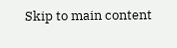Skip to main content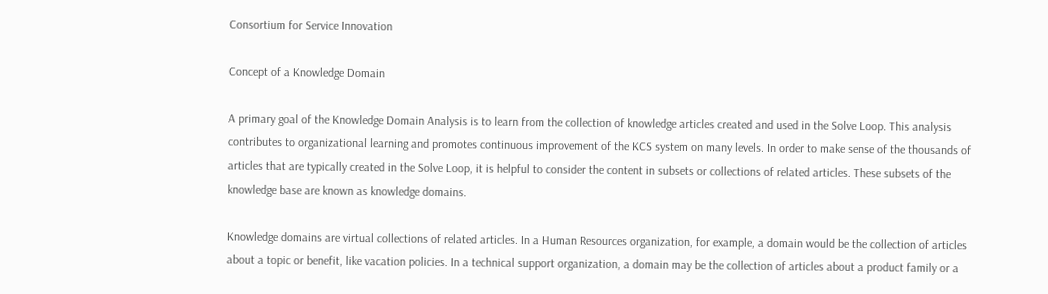Consortium for Service Innovation

Concept of a Knowledge Domain

A primary goal of the Knowledge Domain Analysis is to learn from the collection of knowledge articles created and used in the Solve Loop. This analysis contributes to organizational learning and promotes continuous improvement of the KCS system on many levels. In order to make sense of the thousands of articles that are typically created in the Solve Loop, it is helpful to consider the content in subsets or collections of related articles. These subsets of the knowledge base are known as knowledge domains.

Knowledge domains are virtual collections of related articles. In a Human Resources organization, for example, a domain would be the collection of articles about a topic or benefit, like vacation policies. In a technical support organization, a domain may be the collection of articles about a product family or a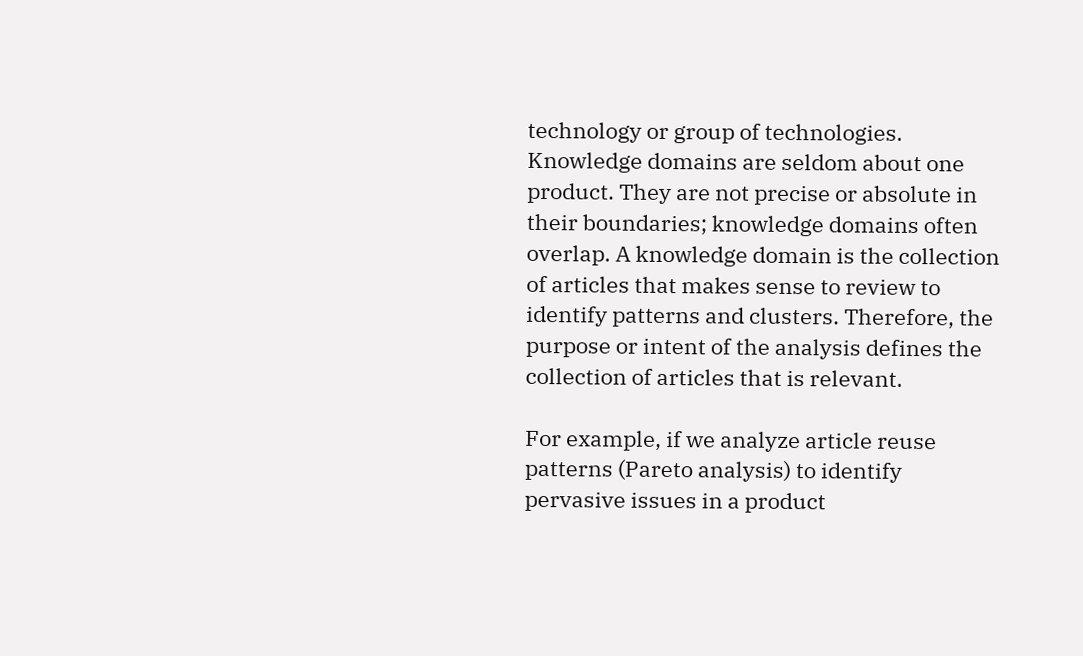technology or group of technologies. Knowledge domains are seldom about one product. They are not precise or absolute in their boundaries; knowledge domains often overlap. A knowledge domain is the collection of articles that makes sense to review to identify patterns and clusters. Therefore, the purpose or intent of the analysis defines the collection of articles that is relevant.

For example, if we analyze article reuse patterns (Pareto analysis) to identify pervasive issues in a product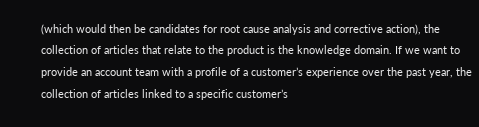(which would then be candidates for root cause analysis and corrective action), the collection of articles that relate to the product is the knowledge domain. If we want to provide an account team with a profile of a customer’s experience over the past year, the collection of articles linked to a specific customer’s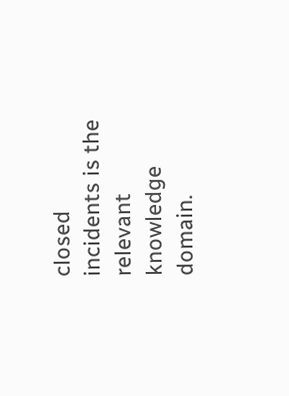closed incidents is the relevant knowledge domain.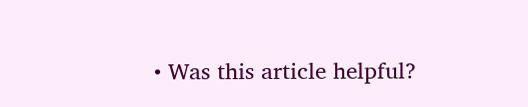• Was this article helpful?